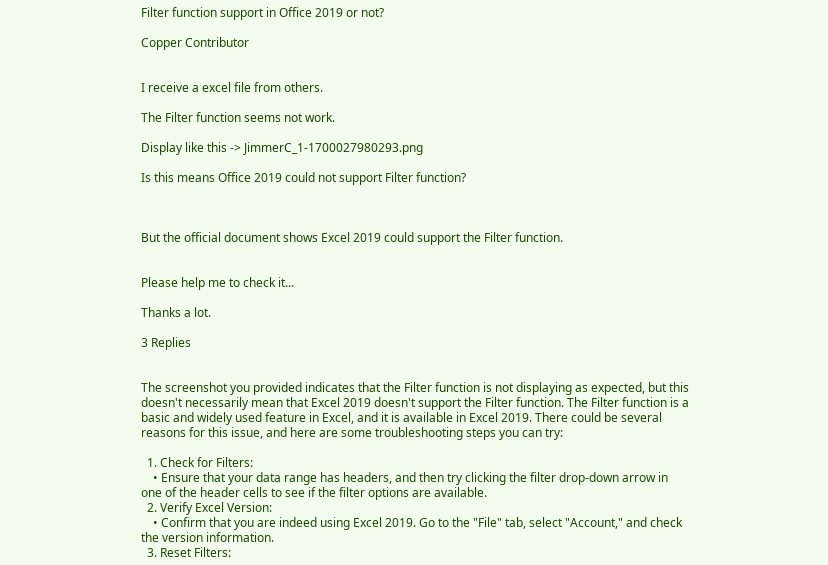Filter function support in Office 2019 or not?

Copper Contributor


I receive a excel file from others.

The Filter function seems not work.

Display like this -> JimmerC_1-1700027980293.png

Is this means Office 2019 could not support Filter function?



But the official document shows Excel 2019 could support the Filter function.


Please help me to check it...

Thanks a lot.

3 Replies


The screenshot you provided indicates that the Filter function is not displaying as expected, but this doesn't necessarily mean that Excel 2019 doesn't support the Filter function. The Filter function is a basic and widely used feature in Excel, and it is available in Excel 2019. There could be several reasons for this issue, and here are some troubleshooting steps you can try:

  1. Check for Filters:
    • Ensure that your data range has headers, and then try clicking the filter drop-down arrow in one of the header cells to see if the filter options are available.
  2. Verify Excel Version:
    • Confirm that you are indeed using Excel 2019. Go to the "File" tab, select "Account," and check the version information.
  3. Reset Filters: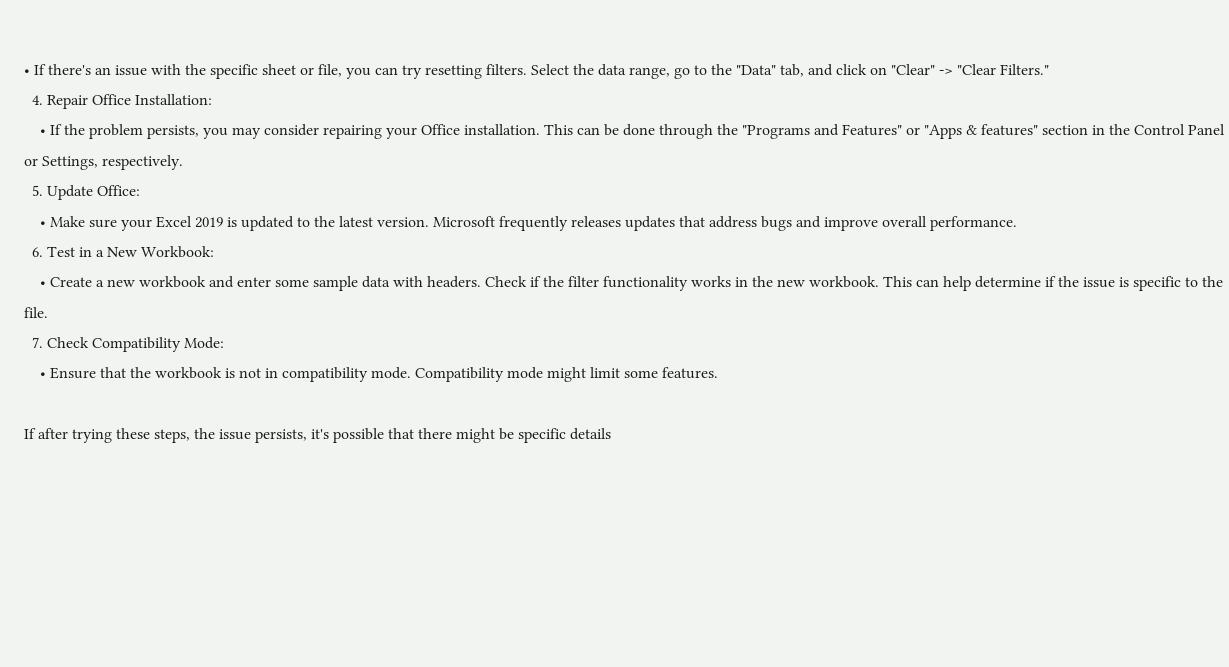• If there's an issue with the specific sheet or file, you can try resetting filters. Select the data range, go to the "Data" tab, and click on "Clear" -> "Clear Filters."
  4. Repair Office Installation:
    • If the problem persists, you may consider repairing your Office installation. This can be done through the "Programs and Features" or "Apps & features" section in the Control Panel or Settings, respectively.
  5. Update Office:
    • Make sure your Excel 2019 is updated to the latest version. Microsoft frequently releases updates that address bugs and improve overall performance.
  6. Test in a New Workbook:
    • Create a new workbook and enter some sample data with headers. Check if the filter functionality works in the new workbook. This can help determine if the issue is specific to the file.
  7. Check Compatibility Mode:
    • Ensure that the workbook is not in compatibility mode. Compatibility mode might limit some features.

If after trying these steps, the issue persists, it's possible that there might be specific details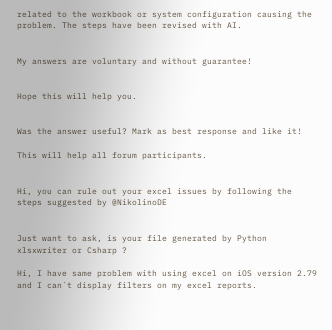related to the workbook or system configuration causing the problem. The steps have been revised with AI.


My answers are voluntary and without guarantee!


Hope this will help you.


Was the answer useful? Mark as best response and like it!

This will help all forum participants.


Hi, you can rule out your excel issues by following the steps suggested by @NikolinoDE


Just want to ask, is your file generated by Python xlsxwriter or Csharp ?

Hi, I have same problem with using excel on iOS version 2.79 and I can´t display filters on my excel reports.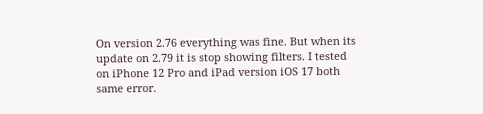On version 2.76 everything was fine. But when its update on 2.79 it is stop showing filters. I tested on iPhone 12 Pro and iPad version iOS 17 both same error.